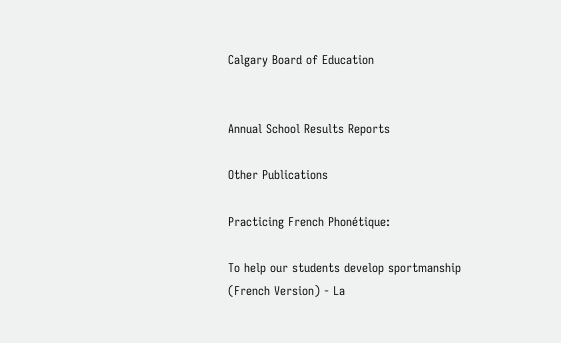Calgary Board of Education


Annual School Results Reports

Other Publications

Practicing French Phonétique:

To help our students develop sportmanship (French Version) - La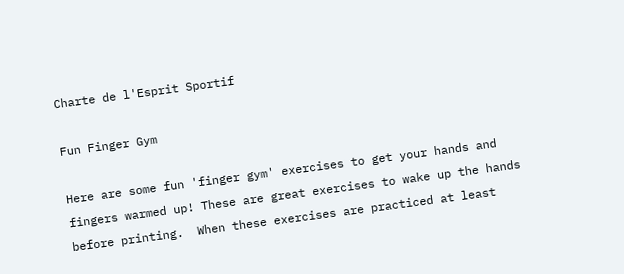Charte de l'Esprit Sportif

Fun Finger Gym

Here are some fun 'finger gym' exercises to get your hands and fingers warmed up! These are great exercises to wake up the hands before printing.  When these exercises are practiced at least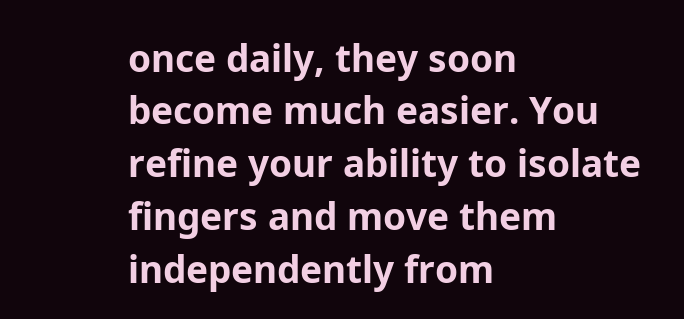once daily, they soon become much easier. You refine your ability to isolate fingers and move them independently from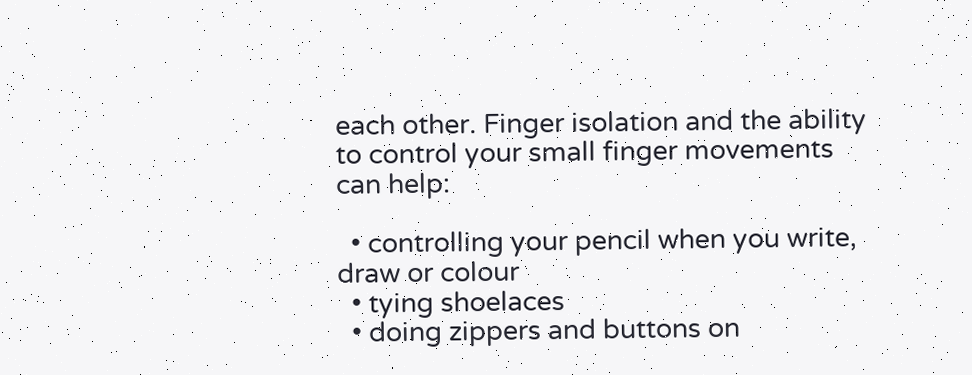each other. Finger isolation and the ability to control your small finger movements can help:

  • controlling your pencil when you write, draw or colour
  • tying shoelaces
  • doing zippers and buttons on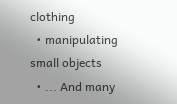clothing
  • manipulating small objects
  • ... And many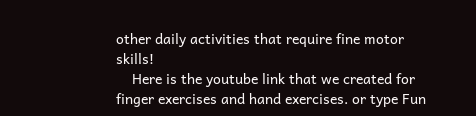other daily activities that require fine motor skills!
    Here is the youtube link that we created for finger exercises and hand exercises. or type Fun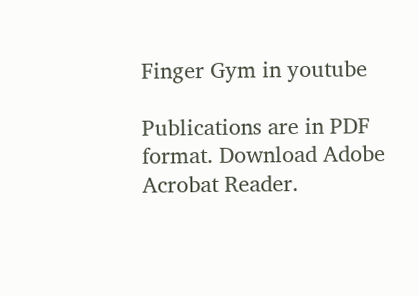Finger Gym in youtube

Publications are in PDF format. Download Adobe Acrobat Reader.